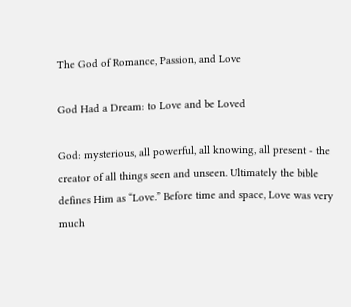The God of Romance, Passion, and Love

God Had a Dream: to Love and be Loved

God: mysterious, all powerful, all knowing, all present - the creator of all things seen and unseen. Ultimately the bible defines Him as “Love.” Before time and space, Love was very much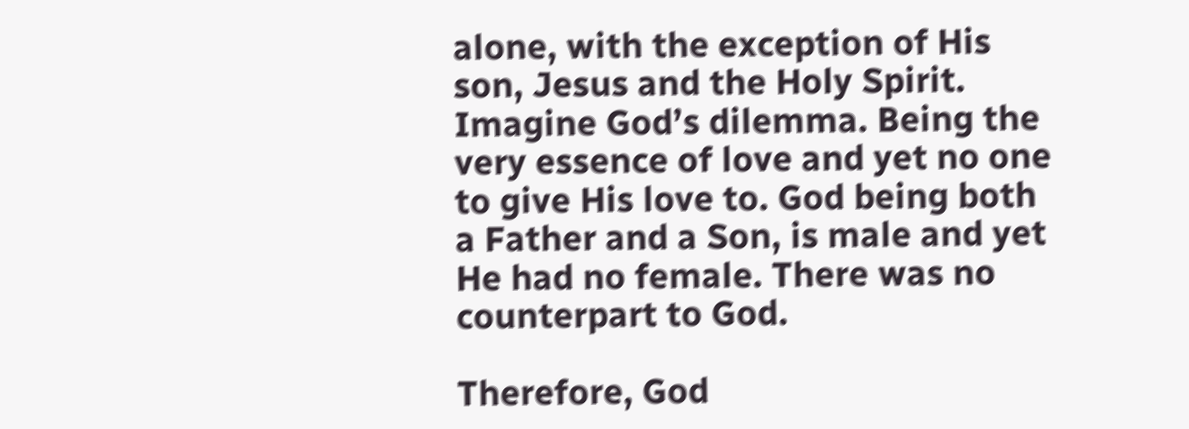alone, with the exception of His son, Jesus and the Holy Spirit. Imagine God’s dilemma. Being the very essence of love and yet no one to give His love to. God being both a Father and a Son, is male and yet He had no female. There was no counterpart to God.

Therefore, God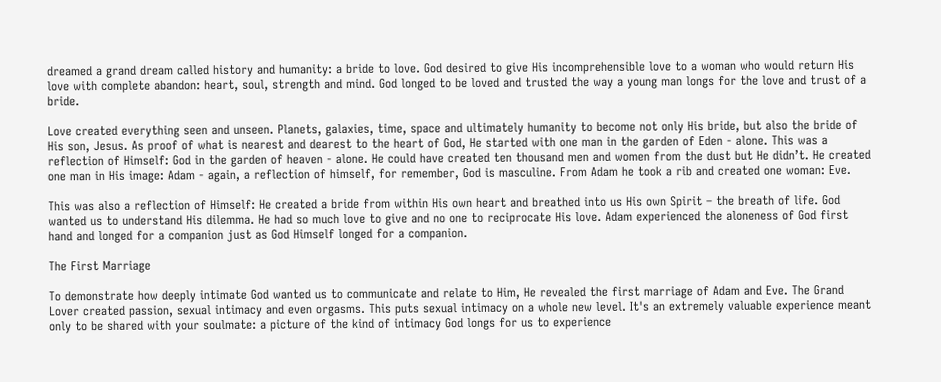dreamed a grand dream called history and humanity: a bride to love. God desired to give His incomprehensible love to a woman who would return His love with complete abandon: heart, soul, strength and mind. God longed to be loved and trusted the way a young man longs for the love and trust of a bride.

Love created everything seen and unseen. Planets, galaxies, time, space and ultimately humanity to become not only His bride, but also the bride of His son, Jesus. As proof of what is nearest and dearest to the heart of God, He started with one man in the garden of Eden - alone. This was a reflection of Himself: God in the garden of heaven - alone. He could have created ten thousand men and women from the dust but He didn’t. He created one man in His image: Adam - again, a reflection of himself, for remember, God is masculine. From Adam he took a rib and created one woman: Eve.

This was also a reflection of Himself: He created a bride from within His own heart and breathed into us His own Spirit – the breath of life. God wanted us to understand His dilemma. He had so much love to give and no one to reciprocate His love. Adam experienced the aloneness of God first hand and longed for a companion just as God Himself longed for a companion.

The First Marriage

To demonstrate how deeply intimate God wanted us to communicate and relate to Him, He revealed the first marriage of Adam and Eve. The Grand Lover created passion, sexual intimacy and even orgasms. This puts sexual intimacy on a whole new level. It's an extremely valuable experience meant only to be shared with your soulmate: a picture of the kind of intimacy God longs for us to experience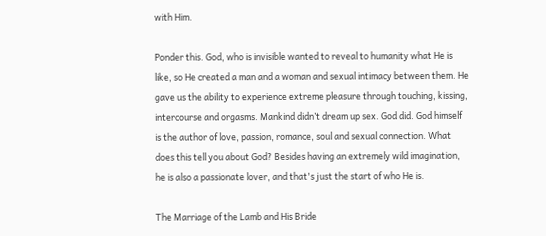with Him.

Ponder this. God, who is invisible wanted to reveal to humanity what He is like, so He created a man and a woman and sexual intimacy between them. He gave us the ability to experience extreme pleasure through touching, kissing, intercourse and orgasms. Mankind didn’t dream up sex. God did. God himself is the author of love, passion, romance, soul and sexual connection. What does this tell you about God? Besides having an extremely wild imagination, he is also a passionate lover, and that's just the start of who He is.

The Marriage of the Lamb and His Bride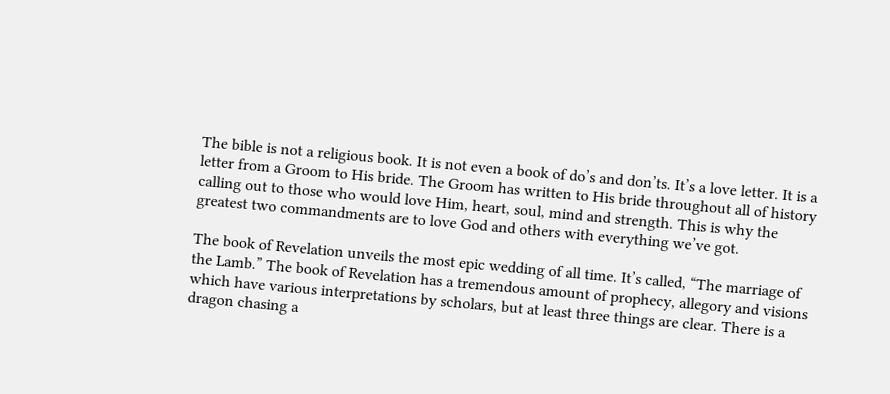The bible is not a religious book. It is not even a book of do’s and don’ts. It’s a love letter. It is a letter from a Groom to His bride. The Groom has written to His bride throughout all of history calling out to those who would love Him, heart, soul, mind and strength. This is why the greatest two commandments are to love God and others with everything we’ve got.

The book of Revelation unveils the most epic wedding of all time. It’s called, “The marriage of the Lamb.” The book of Revelation has a tremendous amount of prophecy, allegory and visions which have various interpretations by scholars, but at least three things are clear. There is a dragon chasing a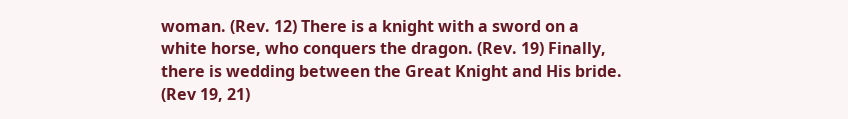woman. (Rev. 12) There is a knight with a sword on a white horse, who conquers the dragon. (Rev. 19) Finally, there is wedding between the Great Knight and His bride. (Rev 19, 21)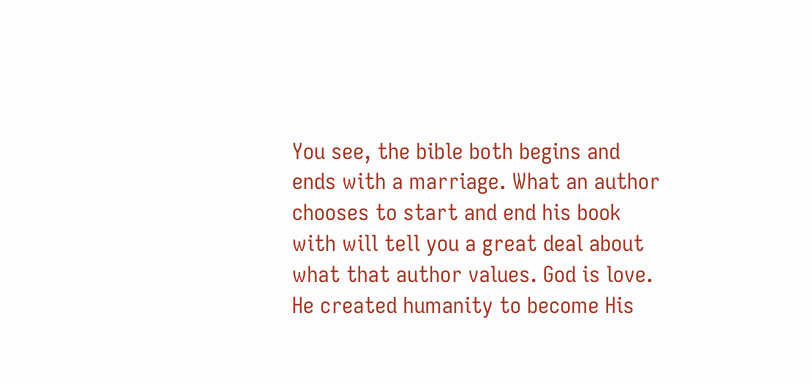You see, the bible both begins and ends with a marriage. What an author chooses to start and end his book with will tell you a great deal about what that author values. God is love. He created humanity to become His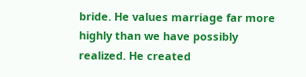bride. He values marriage far more highly than we have possibly realized. He created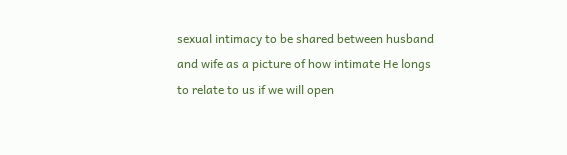sexual intimacy to be shared between husband and wife as a picture of how intimate He longs to relate to us if we will open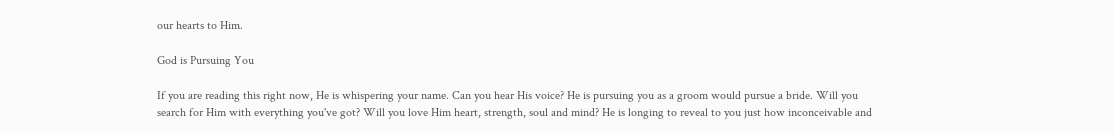our hearts to Him.

God is Pursuing You

If you are reading this right now, He is whispering your name. Can you hear His voice? He is pursuing you as a groom would pursue a bride. Will you search for Him with everything you've got? Will you love Him heart, strength, soul and mind? He is longing to reveal to you just how inconceivable and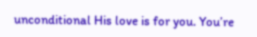unconditional His love is for you. You’re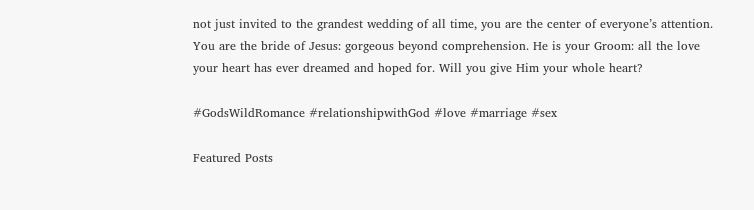not just invited to the grandest wedding of all time, you are the center of everyone’s attention. You are the bride of Jesus: gorgeous beyond comprehension. He is your Groom: all the love your heart has ever dreamed and hoped for. Will you give Him your whole heart?

#GodsWildRomance #relationshipwithGod #love #marriage #sex

Featured Posts